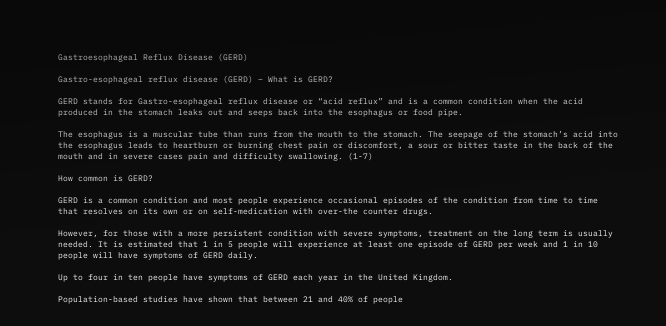Gastroesophageal Reflux Disease (GERD)

Gastro-esophageal reflux disease (GERD) – What is GERD?

GERD stands for Gastro-esophageal reflux disease or “acid reflux” and is a common condition when the acid produced in the stomach leaks out and seeps back into the esophagus or food pipe.

The esophagus is a muscular tube than runs from the mouth to the stomach. The seepage of the stomach’s acid into the esophagus leads to heartburn or burning chest pain or discomfort, a sour or bitter taste in the back of the mouth and in severe cases pain and difficulty swallowing. (1-7)

How common is GERD?

GERD is a common condition and most people experience occasional episodes of the condition from time to time that resolves on its own or on self-medication with over-the counter drugs.

However, for those with a more persistent condition with severe symptoms, treatment on the long term is usually needed. It is estimated that 1 in 5 people will experience at least one episode of GERD per week and 1 in 10 people will have symptoms of GERD daily.

Up to four in ten people have symptoms of GERD each year in the United Kingdom.

Population-based studies have shown that between 21 and 40% of people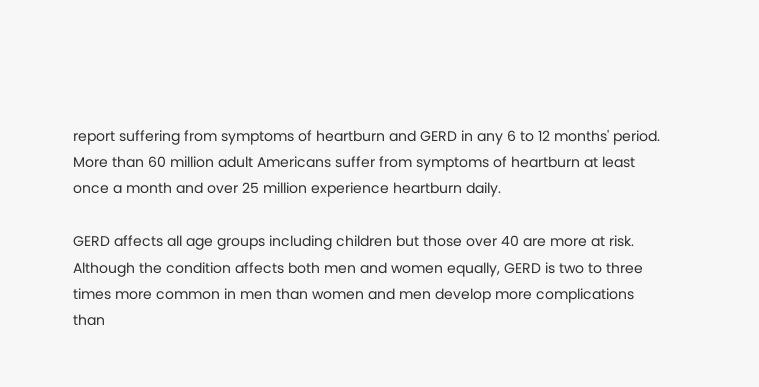report suffering from symptoms of heartburn and GERD in any 6 to 12 months' period. More than 60 million adult Americans suffer from symptoms of heartburn at least once a month and over 25 million experience heartburn daily.

GERD affects all age groups including children but those over 40 are more at risk. Although the condition affects both men and women equally, GERD is two to three times more common in men than women and men develop more complications than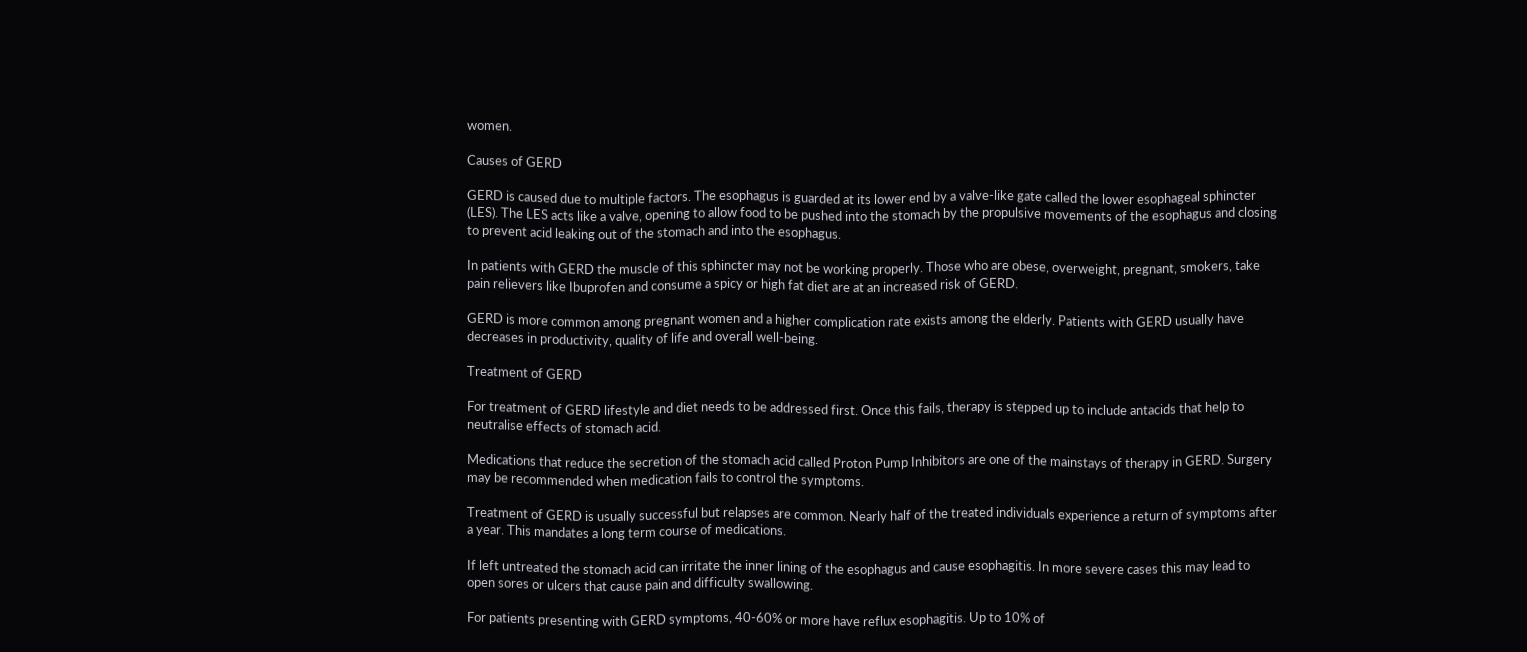women.

Causes of GERD

GERD is caused due to multiple factors. The esophagus is guarded at its lower end by a valve-like gate called the lower esophageal sphincter (LES). The LES acts like a valve, opening to allow food to be pushed into the stomach by the propulsive movements of the esophagus and closing to prevent acid leaking out of the stomach and into the esophagus.

In patients with GERD the muscle of this sphincter may not be working properly. Those who are obese, overweight, pregnant, smokers, take pain relievers like Ibuprofen and consume a spicy or high fat diet are at an increased risk of GERD.

GERD is more common among pregnant women and a higher complication rate exists among the elderly. Patients with GERD usually have decreases in productivity, quality of life and overall well-being.

Treatment of GERD

For treatment of GERD lifestyle and diet needs to be addressed first. Once this fails, therapy is stepped up to include antacids that help to neutralise effects of stomach acid.

Medications that reduce the secretion of the stomach acid called Proton Pump Inhibitors are one of the mainstays of therapy in GERD. Surgery may be recommended when medication fails to control the symptoms.

Treatment of GERD is usually successful but relapses are common. Nearly half of the treated individuals experience a return of symptoms after a year. This mandates a long term course of medications.

If left untreated the stomach acid can irritate the inner lining of the esophagus and cause esophagitis. In more severe cases this may lead to open sores or ulcers that cause pain and difficulty swallowing.

For patients presenting with GERD symptoms, 40-60% or more have reflux esophagitis. Up to 10% of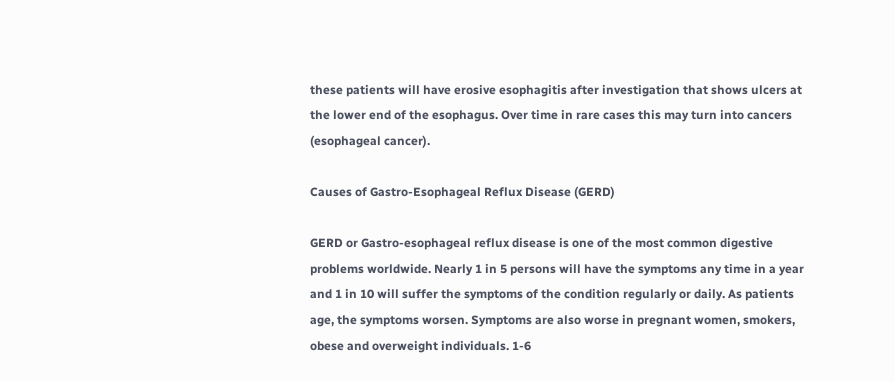these patients will have erosive esophagitis after investigation that shows ulcers at the lower end of the esophagus. Over time in rare cases this may turn into cancers (esophageal cancer).

Causes of Gastro-Esophageal Reflux Disease (GERD)

GERD or Gastro-esophageal reflux disease is one of the most common digestive problems worldwide. Nearly 1 in 5 persons will have the symptoms any time in a year and 1 in 10 will suffer the symptoms of the condition regularly or daily. As patients age, the symptoms worsen. Symptoms are also worse in pregnant women, smokers, obese and overweight individuals. 1-6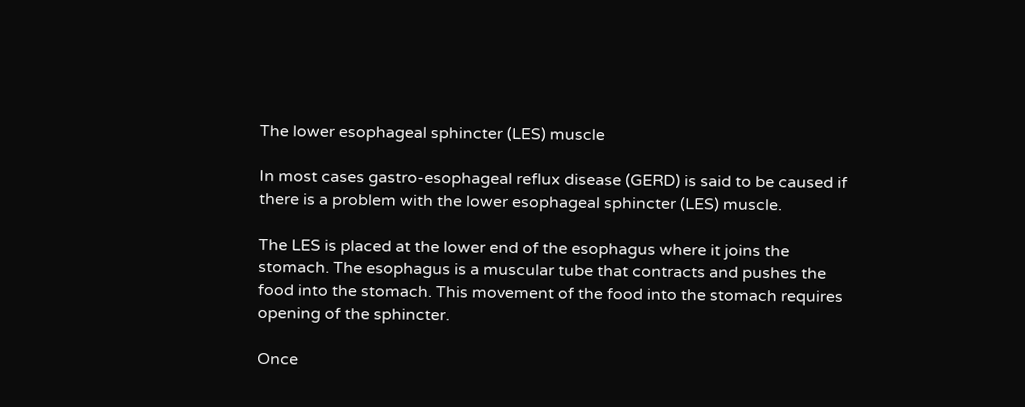The lower esophageal sphincter (LES) muscle

In most cases gastro-esophageal reflux disease (GERD) is said to be caused if there is a problem with the lower esophageal sphincter (LES) muscle.

The LES is placed at the lower end of the esophagus where it joins the stomach. The esophagus is a muscular tube that contracts and pushes the food into the stomach. This movement of the food into the stomach requires opening of the sphincter.

Once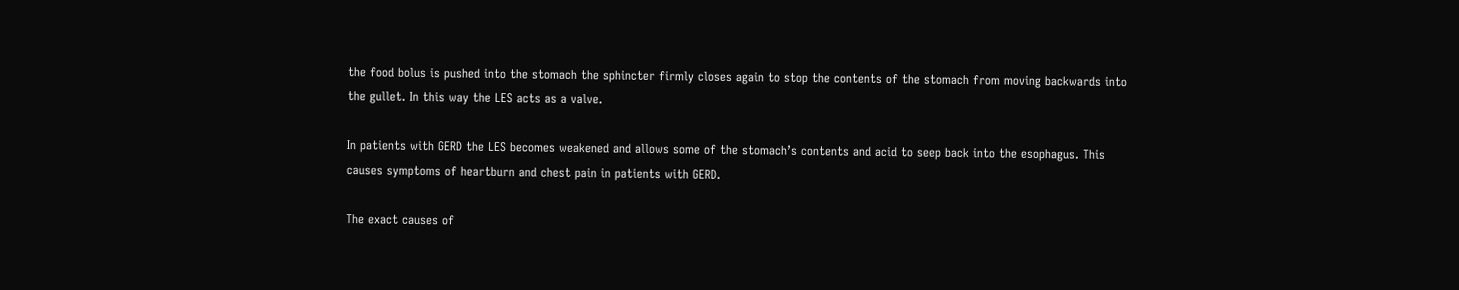the food bolus is pushed into the stomach the sphincter firmly closes again to stop the contents of the stomach from moving backwards into the gullet. In this way the LES acts as a valve.

In patients with GERD the LES becomes weakened and allows some of the stomach’s contents and acid to seep back into the esophagus. This causes symptoms of heartburn and chest pain in patients with GERD.

The exact causes of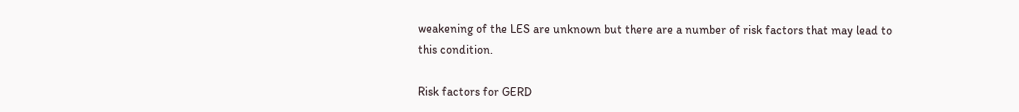weakening of the LES are unknown but there are a number of risk factors that may lead to this condition.

Risk factors for GERD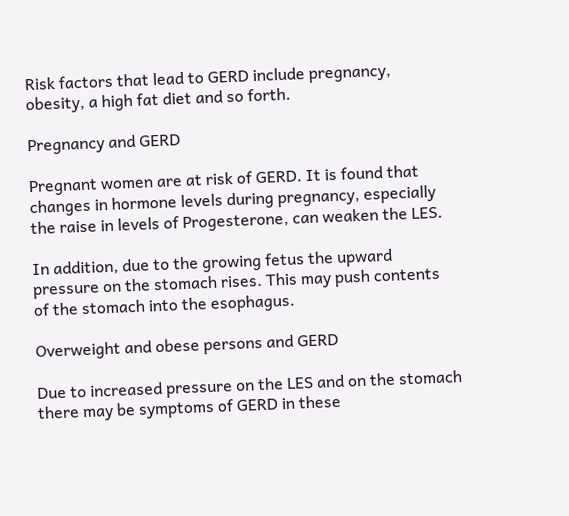Risk factors that lead to GERD include pregnancy, obesity, a high fat diet and so forth.

Pregnancy and GERD

Pregnant women are at risk of GERD. It is found that changes in hormone levels during pregnancy, especially the raise in levels of Progesterone, can weaken the LES.

In addition, due to the growing fetus the upward pressure on the stomach rises. This may push contents of the stomach into the esophagus.

Overweight and obese persons and GERD

Due to increased pressure on the LES and on the stomach there may be symptoms of GERD in these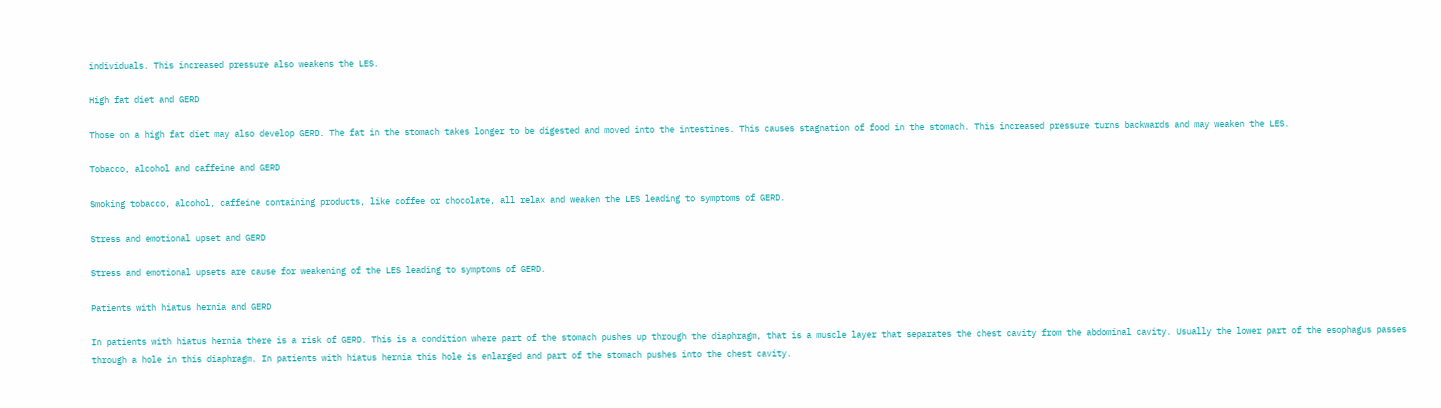individuals. This increased pressure also weakens the LES.

High fat diet and GERD

Those on a high fat diet may also develop GERD. The fat in the stomach takes longer to be digested and moved into the intestines. This causes stagnation of food in the stomach. This increased pressure turns backwards and may weaken the LES.

Tobacco, alcohol and caffeine and GERD

Smoking tobacco, alcohol, caffeine containing products, like coffee or chocolate, all relax and weaken the LES leading to symptoms of GERD.

Stress and emotional upset and GERD

Stress and emotional upsets are cause for weakening of the LES leading to symptoms of GERD.

Patients with hiatus hernia and GERD

In patients with hiatus hernia there is a risk of GERD. This is a condition where part of the stomach pushes up through the diaphragm, that is a muscle layer that separates the chest cavity from the abdominal cavity. Usually the lower part of the esophagus passes through a hole in this diaphragm. In patients with hiatus hernia this hole is enlarged and part of the stomach pushes into the chest cavity.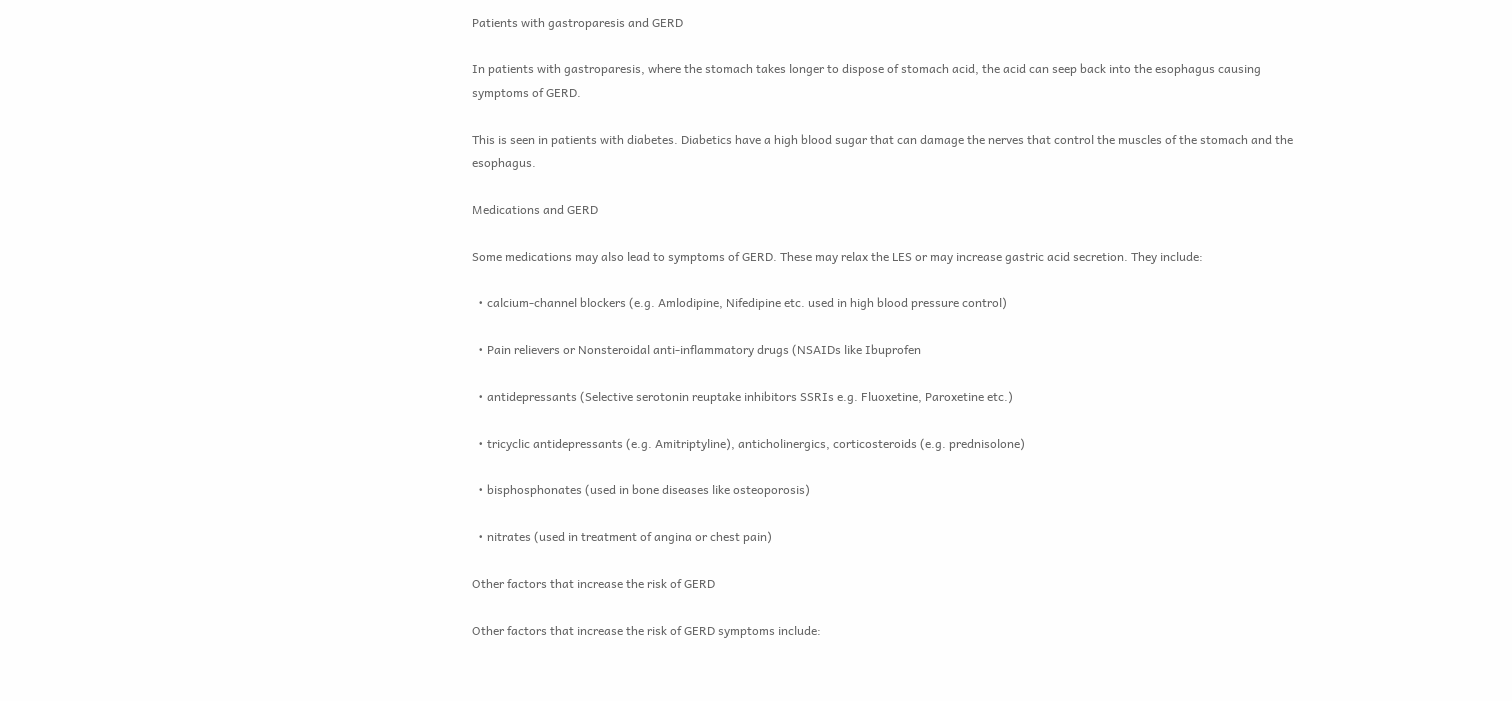Patients with gastroparesis and GERD

In patients with gastroparesis, where the stomach takes longer to dispose of stomach acid, the acid can seep back into the esophagus causing symptoms of GERD.

This is seen in patients with diabetes. Diabetics have a high blood sugar that can damage the nerves that control the muscles of the stomach and the esophagus.

Medications and GERD

Some medications may also lead to symptoms of GERD. These may relax the LES or may increase gastric acid secretion. They include:

  • calcium-channel blockers (e.g. Amlodipine, Nifedipine etc. used in high blood pressure control)

  • Pain relievers or Nonsteroidal anti-inflammatory drugs (NSAIDs like Ibuprofen

  • antidepressants (Selective serotonin reuptake inhibitors SSRIs e.g. Fluoxetine, Paroxetine etc.)

  • tricyclic antidepressants (e.g. Amitriptyline), anticholinergics, corticosteroids (e.g. prednisolone)

  • bisphosphonates (used in bone diseases like osteoporosis)

  • nitrates (used in treatment of angina or chest pain)

Other factors that increase the risk of GERD

Other factors that increase the risk of GERD symptoms include: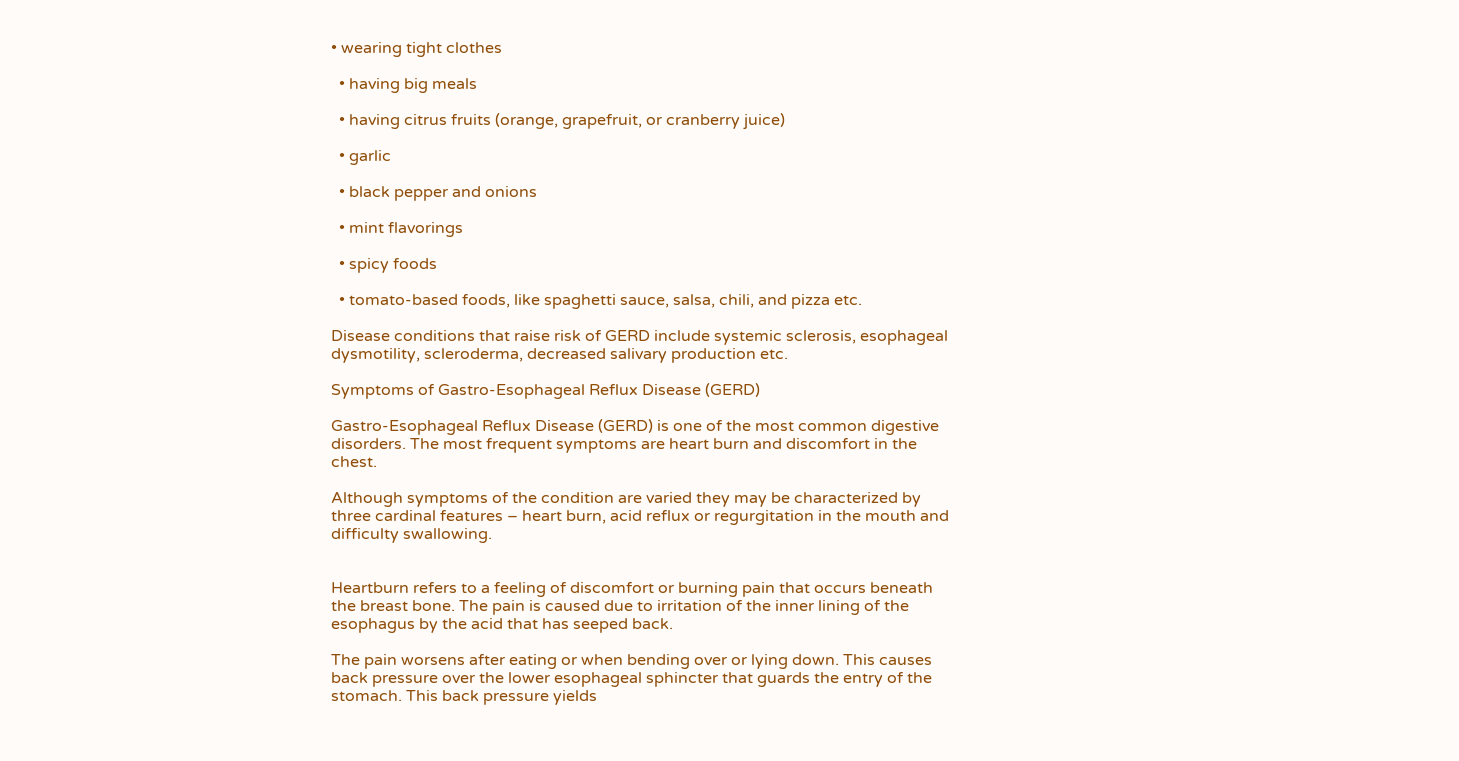• wearing tight clothes

  • having big meals

  • having citrus fruits (orange, grapefruit, or cranberry juice)

  • garlic

  • black pepper and onions

  • mint flavorings

  • spicy foods

  • tomato-based foods, like spaghetti sauce, salsa, chili, and pizza etc.

Disease conditions that raise risk of GERD include systemic sclerosis, esophageal dysmotility, scleroderma, decreased salivary production etc.

Symptoms of Gastro-Esophageal Reflux Disease (GERD)

Gastro-Esophageal Reflux Disease (GERD) is one of the most common digestive disorders. The most frequent symptoms are heart burn and discomfort in the chest.

Although symptoms of the condition are varied they may be characterized by three cardinal features – heart burn, acid reflux or regurgitation in the mouth and difficulty swallowing.


Heartburn refers to a feeling of discomfort or burning pain that occurs beneath the breast bone. The pain is caused due to irritation of the inner lining of the esophagus by the acid that has seeped back.

The pain worsens after eating or when bending over or lying down. This causes back pressure over the lower esophageal sphincter that guards the entry of the stomach. This back pressure yields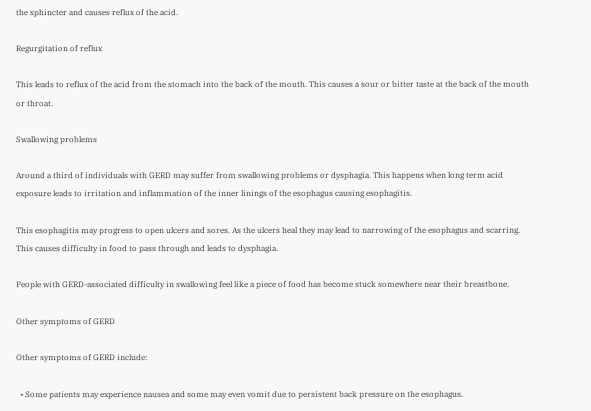the sphincter and causes reflux of the acid.

Regurgitation of reflux

This leads to reflux of the acid from the stomach into the back of the mouth. This causes a sour or bitter taste at the back of the mouth or throat.

Swallowing problems

Around a third of individuals with GERD may suffer from swallowing problems or dysphagia. This happens when long term acid exposure leads to irritation and inflammation of the inner linings of the esophagus causing esophagitis.

This esophagitis may progress to open ulcers and sores. As the ulcers heal they may lead to narrowing of the esophagus and scarring. This causes difficulty in food to pass through and leads to dysphagia.

People with GERD-associated difficulty in swallowing feel like a piece of food has become stuck somewhere near their breastbone.

Other symptoms of GERD

Other symptoms of GERD include:

  • Some patients may experience nausea and some may even vomit due to persistent back pressure on the esophagus.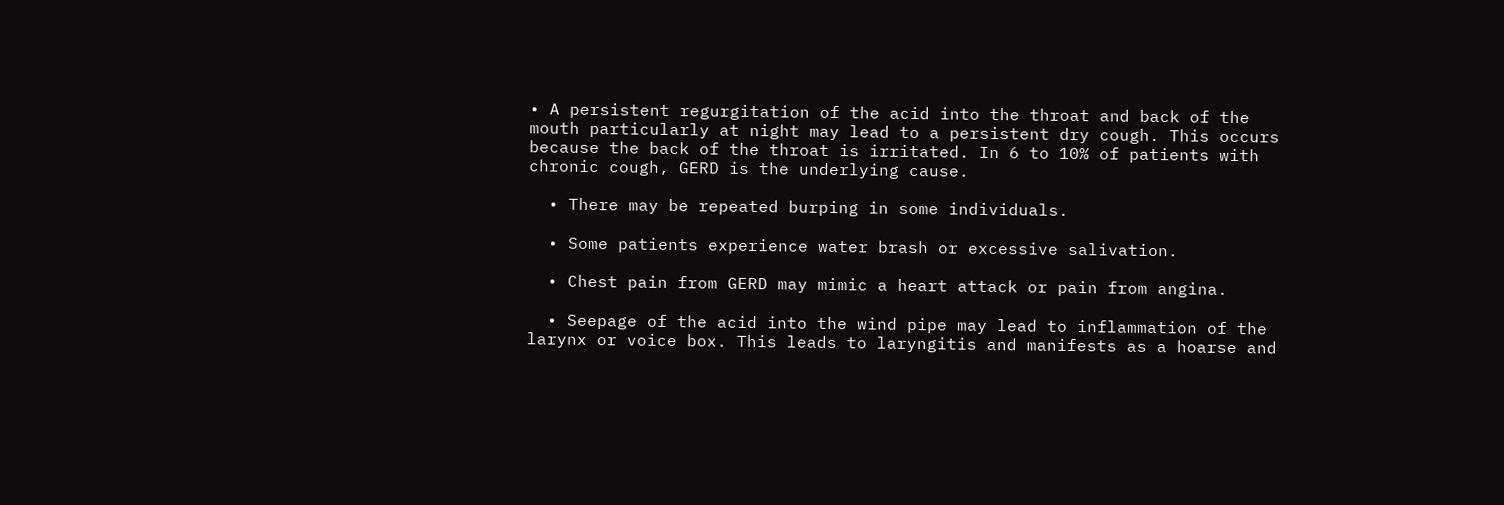• A persistent regurgitation of the acid into the throat and back of the mouth particularly at night may lead to a persistent dry cough. This occurs because the back of the throat is irritated. In 6 to 10% of patients with chronic cough, GERD is the underlying cause.

  • There may be repeated burping in some individuals.

  • Some patients experience water brash or excessive salivation.

  • Chest pain from GERD may mimic a heart attack or pain from angina.

  • Seepage of the acid into the wind pipe may lead to inflammation of the larynx or voice box. This leads to laryngitis and manifests as a hoarse and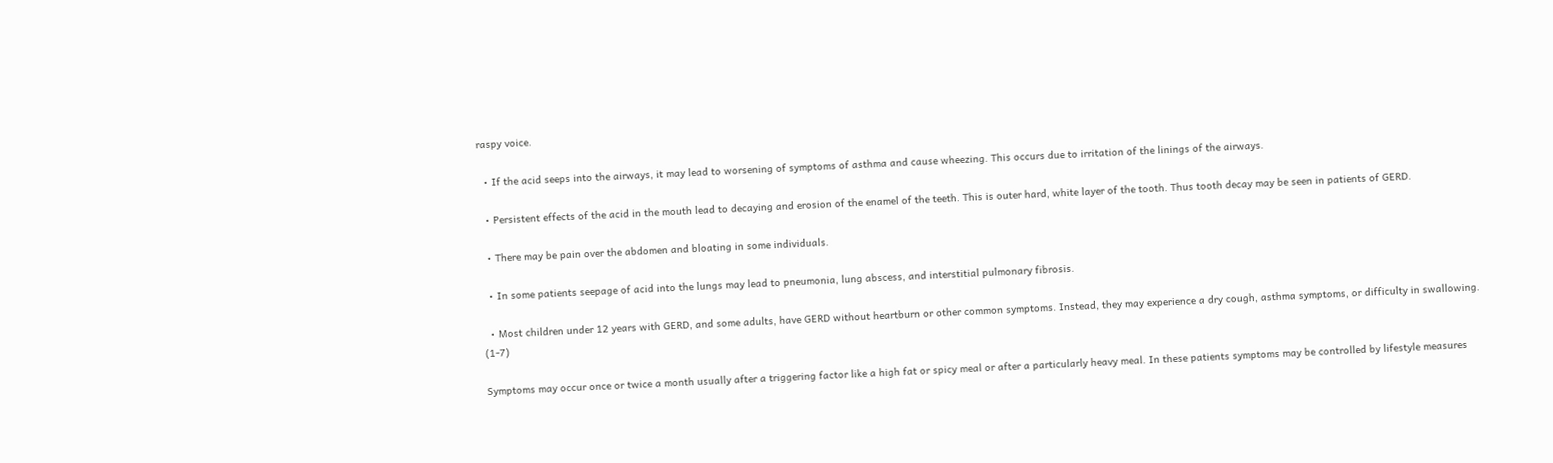raspy voice.

  • If the acid seeps into the airways, it may lead to worsening of symptoms of asthma and cause wheezing. This occurs due to irritation of the linings of the airways.

  • Persistent effects of the acid in the mouth lead to decaying and erosion of the enamel of the teeth. This is outer hard, white layer of the tooth. Thus tooth decay may be seen in patients of GERD.

  • There may be pain over the abdomen and bloating in some individuals.

  • In some patients seepage of acid into the lungs may lead to pneumonia, lung abscess, and interstitial pulmonary fibrosis.

  • Most children under 12 years with GERD, and some adults, have GERD without heartburn or other common symptoms. Instead, they may experience a dry cough, asthma symptoms, or difficulty in swallowing. (1-7)

Symptoms may occur once or twice a month usually after a triggering factor like a high fat or spicy meal or after a particularly heavy meal. In these patients symptoms may be controlled by lifestyle measures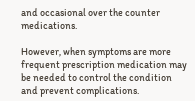and occasional over the counter medications.

However, when symptoms are more frequent prescription medication may be needed to control the condition and prevent complications.